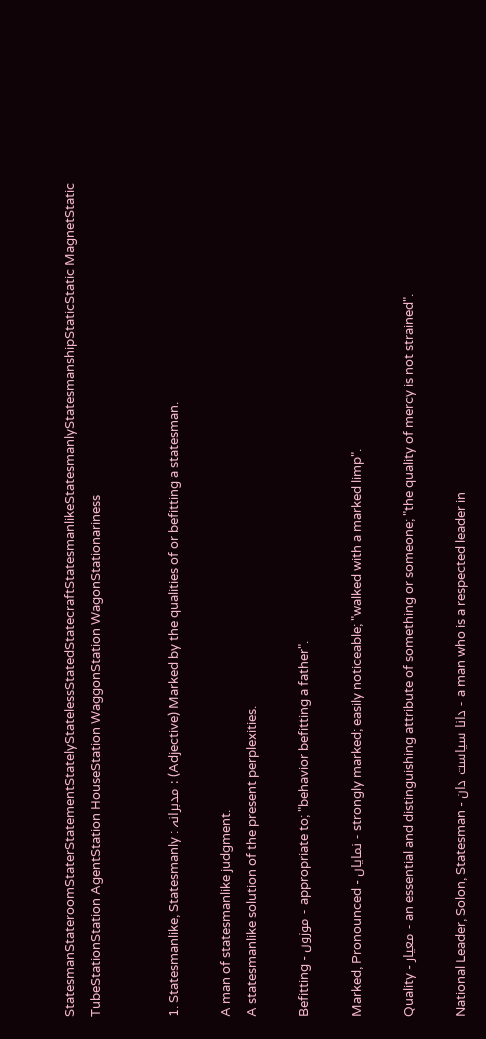StatesmanStateroomStaterStatementStatelyStatelessStatedStatecraftStatesmanlikeStatesmanlyStatesmanshipStaticStatic MagnetStatic TubeStationStation AgentStation HouseStation WaggonStation WagonStationariness


1. Statesmanlike, Statesmanly : مدبرانہ : (Adjective) Marked by the qualities of or befitting a statesman.

A man of statesmanlike judgment.
A statesmanlike solution of the present perplexities.

Befitting - موزوں - appropriate to; "behavior befitting a father".

Marked, Pronounced - نمایاں - strongly marked; easily noticeable; "walked with a marked limp".

Quality - معیار - an essential and distinguishing attribute of something or someone; "the quality of mercy is not strained".

National Leader, Solon, Statesman - دانا سیاست دان - a man who is a respected leader in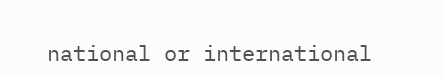national or international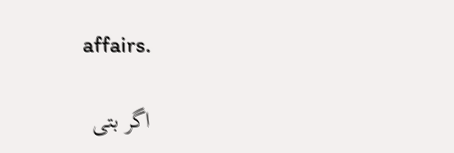affairs.

اگر بتی